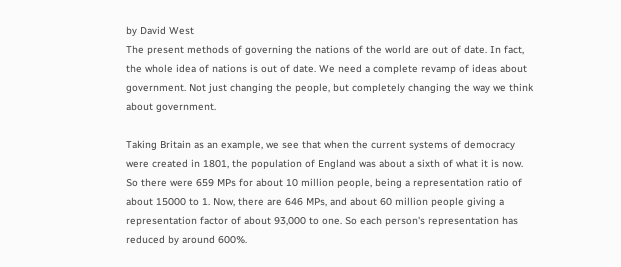by David West
The present methods of governing the nations of the world are out of date. In fact, the whole idea of nations is out of date. We need a complete revamp of ideas about government. Not just changing the people, but completely changing the way we think about government.

Taking Britain as an example, we see that when the current systems of democracy were created in 1801, the population of England was about a sixth of what it is now. So there were 659 MPs for about 10 million people, being a representation ratio of about 15000 to 1. Now, there are 646 MPs, and about 60 million people giving a representation factor of about 93,000 to one. So each person's representation has reduced by around 600%.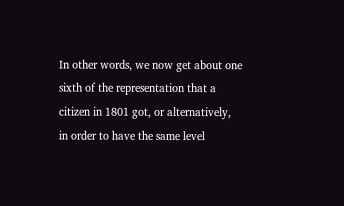In other words, we now get about one sixth of the representation that a citizen in 1801 got, or alternatively, in order to have the same level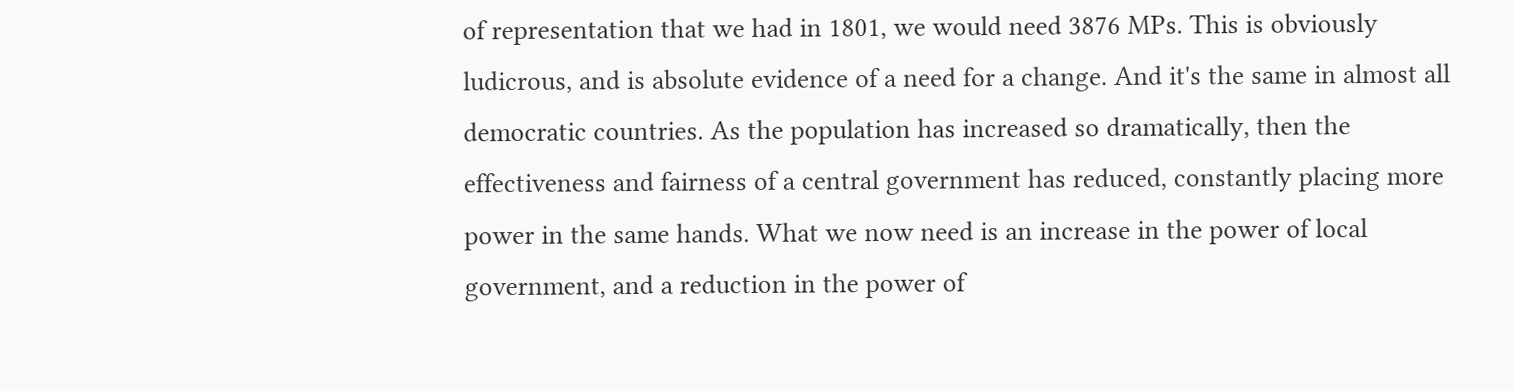of representation that we had in 1801, we would need 3876 MPs. This is obviously ludicrous, and is absolute evidence of a need for a change. And it's the same in almost all democratic countries. As the population has increased so dramatically, then the effectiveness and fairness of a central government has reduced, constantly placing more power in the same hands. What we now need is an increase in the power of local government, and a reduction in the power of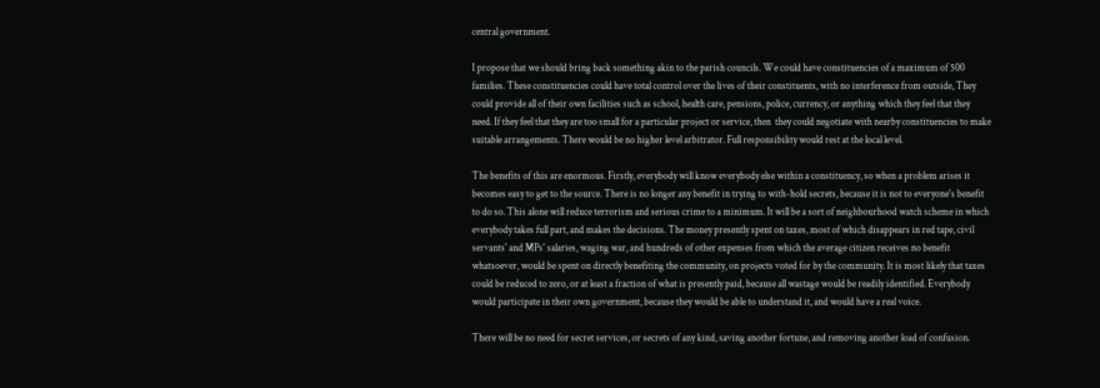central government.

I propose that we should bring back something akin to the parish councils. We could have constituencies of a maximum of 500 families. These constituencies could have total control over the lives of their constituents, with no interference from outside, They could provide all of their own facilities such as school, health care, pensions, police, currency, or anything which they feel that they need. If they feel that they are too small for a particular project or service, then  they could negotiate with nearby constituencies to make suitable arrangements. There would be no higher level arbitrator. Full responsibility would rest at the local level.

The benefits of this are enormous. Firstly, everybody will know everybody else within a constituency, so when a problem arises it becomes easy to get to the source. There is no longer any benefit in trying to with-hold secrets, because it is not to everyone's benefit to do so. This alone will reduce terrorism and serious crime to a minimum. It will be a sort of neighbourhood watch scheme in which everybody takes full part, and makes the decisions. The money presently spent on taxes, most of which disappears in red tape, civil servants' and MPs' salaries, waging war, and hundreds of other expenses from which the average citizen receives no benefit whatsoever, would be spent on directly benefiting the community, on projects voted for by the community. It is most likely that taxes could be reduced to zero, or at least a fraction of what is presently paid, because all wastage would be readily identified. Everybody would participate in their own government, because they would be able to understand it, and would have a real voice.

There will be no need for secret services, or secrets of any kind, saving another fortune, and removing another load of confusion.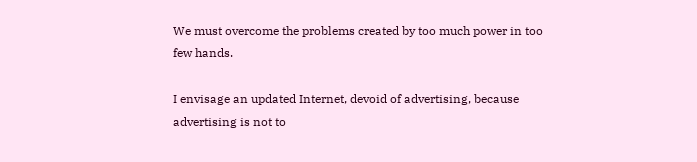We must overcome the problems created by too much power in too few hands.

I envisage an updated Internet, devoid of advertising, because advertising is not to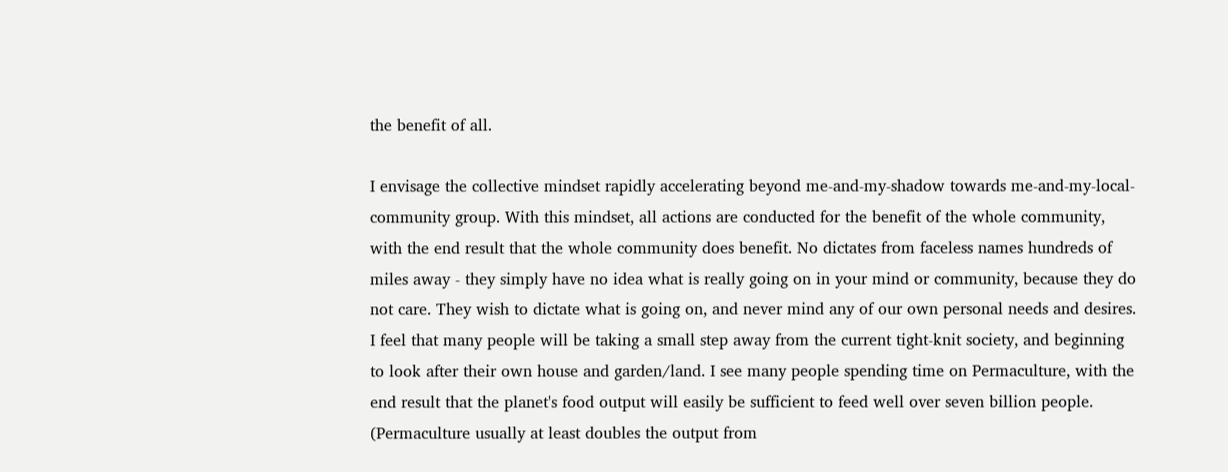the benefit of all.

I envisage the collective mindset rapidly accelerating beyond me-and-my-shadow towards me-and-my-local-community group. With this mindset, all actions are conducted for the benefit of the whole community, with the end result that the whole community does benefit. No dictates from faceless names hundreds of miles away - they simply have no idea what is really going on in your mind or community, because they do not care. They wish to dictate what is going on, and never mind any of our own personal needs and desires. I feel that many people will be taking a small step away from the current tight-knit society, and beginning to look after their own house and garden/land. I see many people spending time on Permaculture, with the end result that the planet's food output will easily be sufficient to feed well over seven billion people. (Permaculture usually at least doubles the output from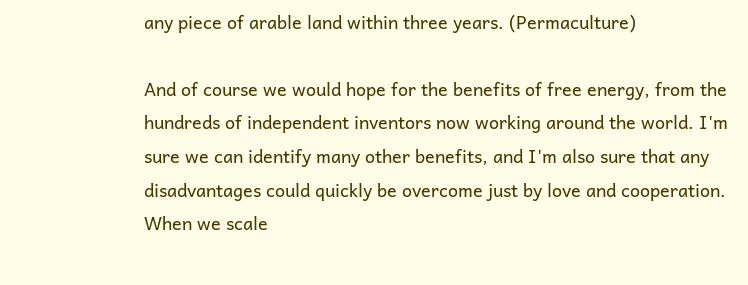any piece of arable land within three years. (Permaculture)

And of course we would hope for the benefits of free energy, from the hundreds of independent inventors now working around the world. I'm sure we can identify many other benefits, and I'm also sure that any disadvantages could quickly be overcome just by love and cooperation. When we scale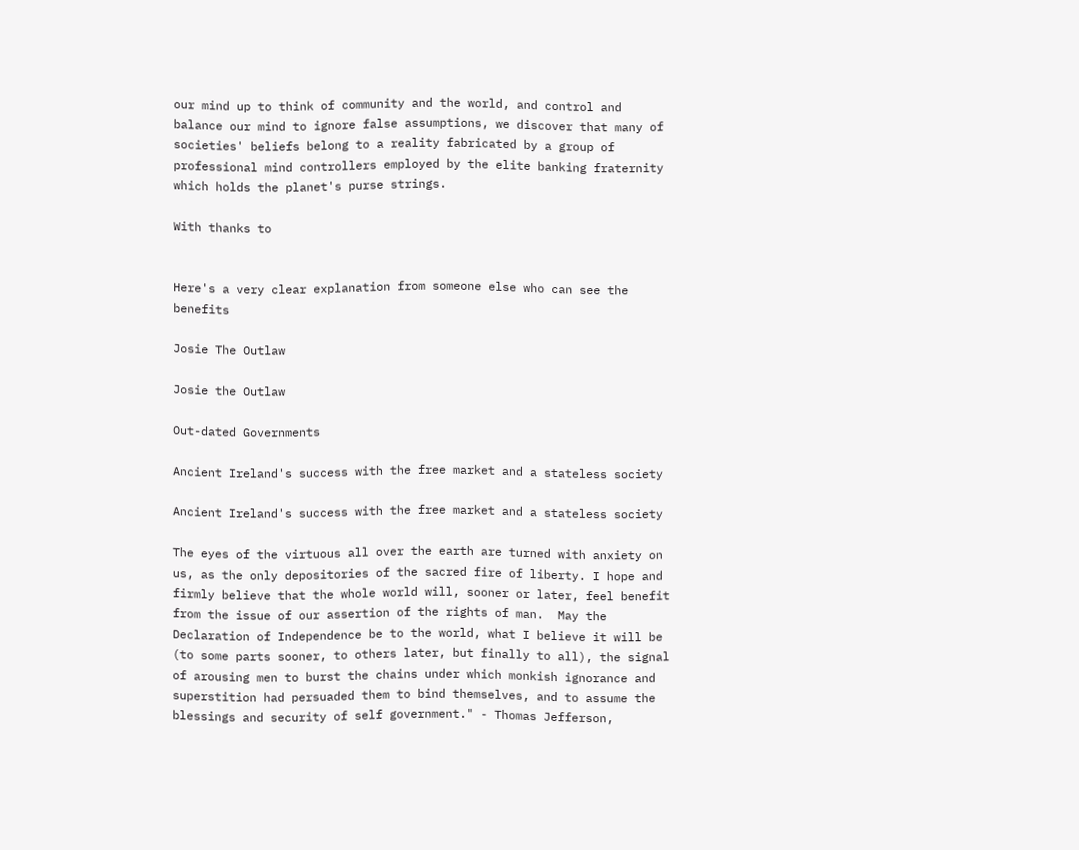our mind up to think of community and the world, and control and balance our mind to ignore false assumptions, we discover that many of societies' beliefs belong to a reality fabricated by a group of professional mind controllers employed by the elite banking fraternity which holds the planet's purse strings.

With thanks to


Here's a very clear explanation from someone else who can see the benefits

Josie The Outlaw

Josie the Outlaw

Out-dated Governments

Ancient Ireland's success with the free market and a stateless society

Ancient Ireland's success with the free market and a stateless society

The eyes of the virtuous all over the earth are turned with anxiety on us, as the only depositories of the sacred fire of liberty. I hope and firmly believe that the whole world will, sooner or later, feel benefit from the issue of our assertion of the rights of man.  May the Declaration of Independence be to the world, what I believe it will be (to some parts sooner, to others later, but finally to all), the signal of arousing men to burst the chains under which monkish ignorance and superstition had persuaded them to bind themselves, and to assume the blessings and security of self government." - Thomas Jefferson,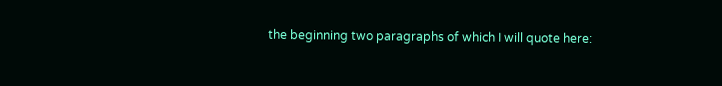the beginning two paragraphs of which I will quote here: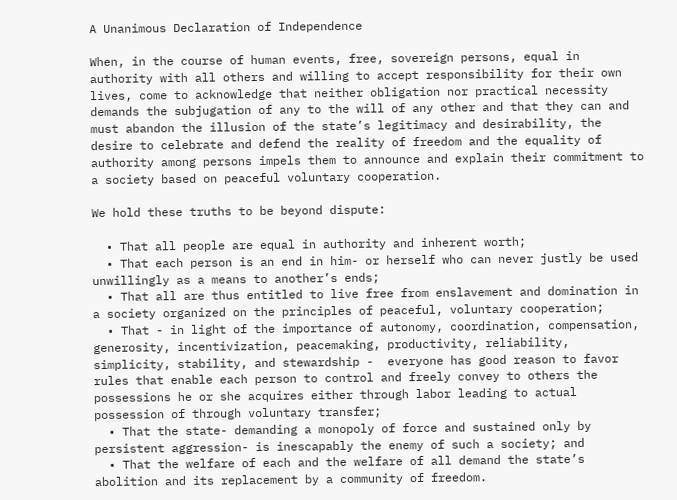A Unanimous Declaration of Independence

When, in the course of human events, free, sovereign persons, equal in authority with all others and willing to accept responsibility for their own lives, come to acknowledge that neither obligation nor practical necessity demands the subjugation of any to the will of any other and that they can and must abandon the illusion of the state’s legitimacy and desirability, the desire to celebrate and defend the reality of freedom and the equality of authority among persons impels them to announce and explain their commitment to a society based on peaceful voluntary cooperation.

We hold these truths to be beyond dispute:

  • That all people are equal in authority and inherent worth;
  • That each person is an end in him- or herself who can never justly be used unwillingly as a means to another’s ends;
  • That all are thus entitled to live free from enslavement and domination in a society organized on the principles of peaceful, voluntary cooperation;
  • That - in light of the importance of autonomy, coordination, compensation, generosity, incentivization, peacemaking, productivity, reliability, simplicity, stability, and stewardship -  everyone has good reason to favor rules that enable each person to control and freely convey to others the possessions he or she acquires either through labor leading to actual possession of through voluntary transfer;
  • That the state- demanding a monopoly of force and sustained only by persistent aggression- is inescapably the enemy of such a society; and
  • That the welfare of each and the welfare of all demand the state’s abolition and its replacement by a community of freedom.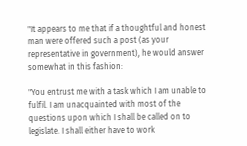"It appears to me that if a thoughtful and honest man were offered such a post (as your representative in government), he would answer somewhat in this fashion:

"You entrust me with a task which I am unable to fulfil. I am unacquainted with most of the questions upon which I shall be called on to legislate. I shall either have to work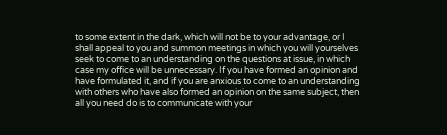to some extent in the dark, which will not be to your advantage, or I shall appeal to you and summon meetings in which you will yourselves seek to come to an understanding on the questions at issue, in which case my office will be unnecessary. If you have formed an opinion and have formulated it, and if you are anxious to come to an understanding with others who have also formed an opinion on the same subject, then all you need do is to communicate with your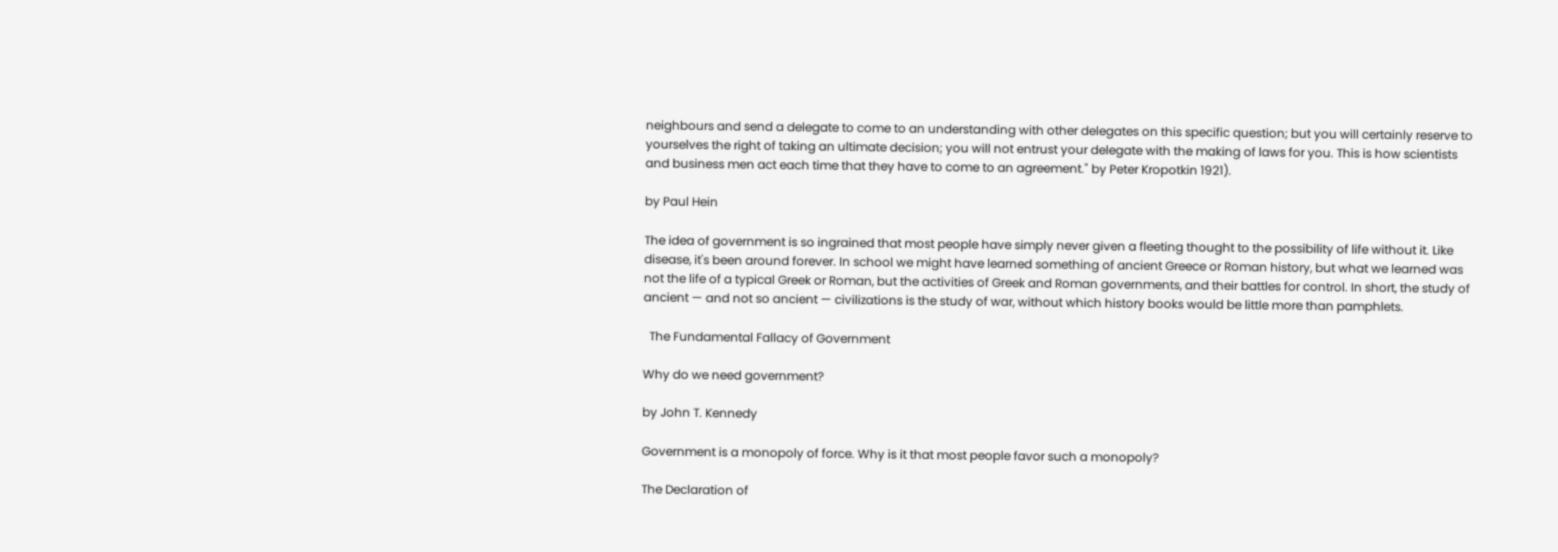neighbours and send a delegate to come to an understanding with other delegates on this specific question; but you will certainly reserve to yourselves the right of taking an ultimate decision; you will not entrust your delegate with the making of laws for you. This is how scientists and business men act each time that they have to come to an agreement." by Peter Kropotkin 1921).

by Paul Hein

The idea of government is so ingrained that most people have simply never given a fleeting thought to the possibility of life without it. Like disease, it's been around forever. In school we might have learned something of ancient Greece or Roman history, but what we learned was not the life of a typical Greek or Roman, but the activities of Greek and Roman governments, and their battles for control. In short, the study of ancient — and not so ancient — civilizations is the study of war, without which history books would be little more than pamphlets.

  The Fundamental Fallacy of Government

Why do we need government?

by John T. Kennedy

Government is a monopoly of force. Why is it that most people favor such a monopoly?

The Declaration of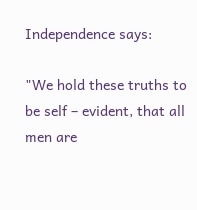Independence says:

"We hold these truths to be self – evident, that all men are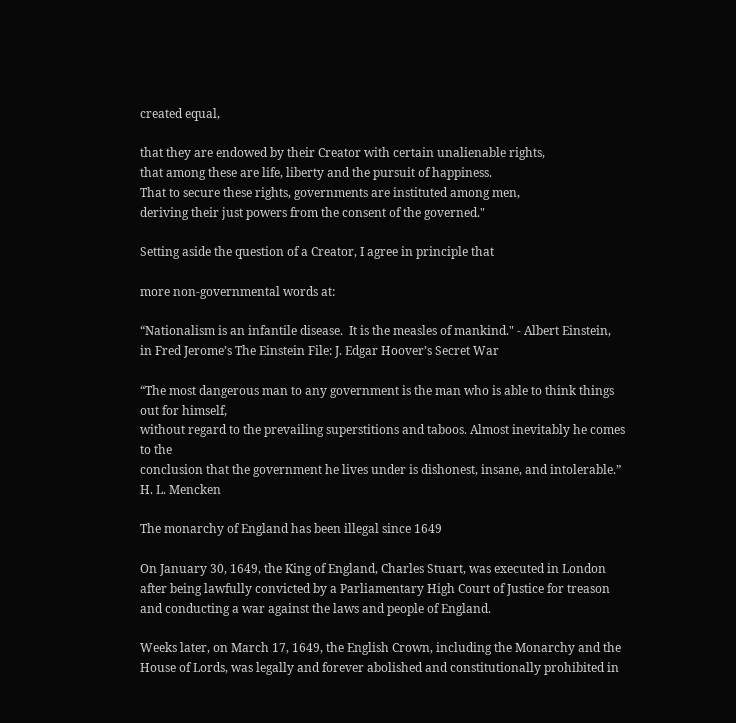created equal,

that they are endowed by their Creator with certain unalienable rights,
that among these are life, liberty and the pursuit of happiness.
That to secure these rights, governments are instituted among men,
deriving their just powers from the consent of the governed."

Setting aside the question of a Creator, I agree in principle that

more non-governmental words at:

“Nationalism is an infantile disease.  It is the measles of mankind." - Albert Einstein,
in Fred Jerome’s The Einstein File: J. Edgar Hoover’s Secret War

“The most dangerous man to any government is the man who is able to think things out for himself,
without regard to the prevailing superstitions and taboos. Almost inevitably he comes to the
conclusion that the government he lives under is dishonest, insane, and intolerable.”
H. L. Mencken

The monarchy of England has been illegal since 1649

On January 30, 1649, the King of England, Charles Stuart, was executed in London after being lawfully convicted by a Parliamentary High Court of Justice for treason and conducting a war against the laws and people of England.

Weeks later, on March 17, 1649, the English Crown, including the Monarchy and the House of Lords, was legally and forever abolished and constitutionally prohibited in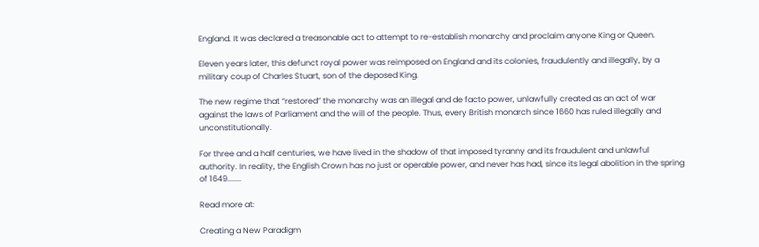England. It was declared a treasonable act to attempt to re-establish monarchy and proclaim anyone King or Queen.

Eleven years later, this defunct royal power was reimposed on England and its colonies, fraudulently and illegally, by a military coup of Charles Stuart, son of the deposed King.

The new regime that “restored” the monarchy was an illegal and de facto power, unlawfully created as an act of war against the laws of Parliament and the will of the people. Thus, every British monarch since 1660 has ruled illegally and unconstitutionally.

For three and a half centuries, we have lived in the shadow of that imposed tyranny and its fraudulent and unlawful authority. In reality, the English Crown has no just or operable power, and never has had, since its legal abolition in the spring of 1649.......

Read more at:

Creating a New Paradigm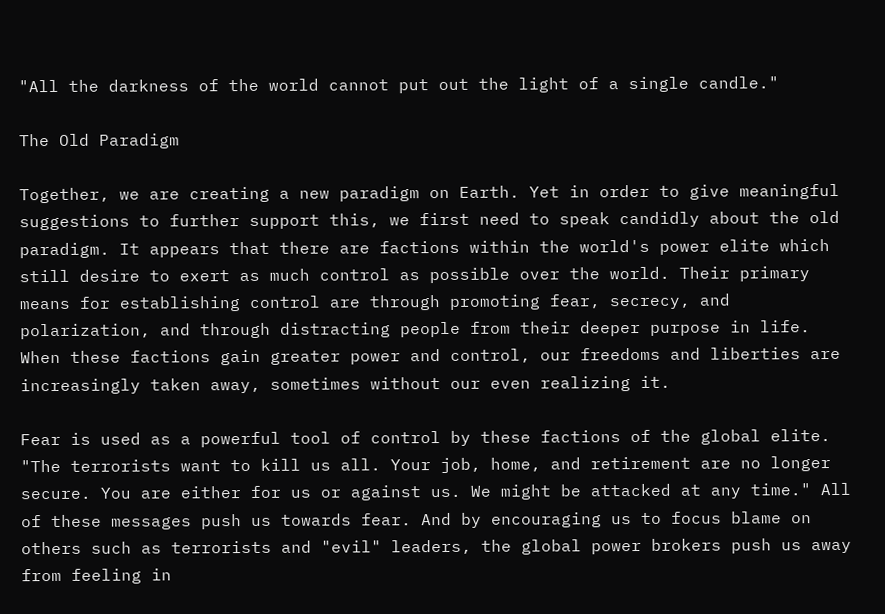"All the darkness of the world cannot put out the light of a single candle."

The Old Paradigm

Together, we are creating a new paradigm on Earth. Yet in order to give meaningful suggestions to further support this, we first need to speak candidly about the old paradigm. It appears that there are factions within the world's power elite which still desire to exert as much control as possible over the world. Their primary means for establishing control are through promoting fear, secrecy, and polarization, and through distracting people from their deeper purpose in life. When these factions gain greater power and control, our freedoms and liberties are increasingly taken away, sometimes without our even realizing it.

Fear is used as a powerful tool of control by these factions of the global elite. "The terrorists want to kill us all. Your job, home, and retirement are no longer secure. You are either for us or against us. We might be attacked at any time." All of these messages push us towards fear. And by encouraging us to focus blame on others such as terrorists and "evil" leaders, the global power brokers push us away from feeling in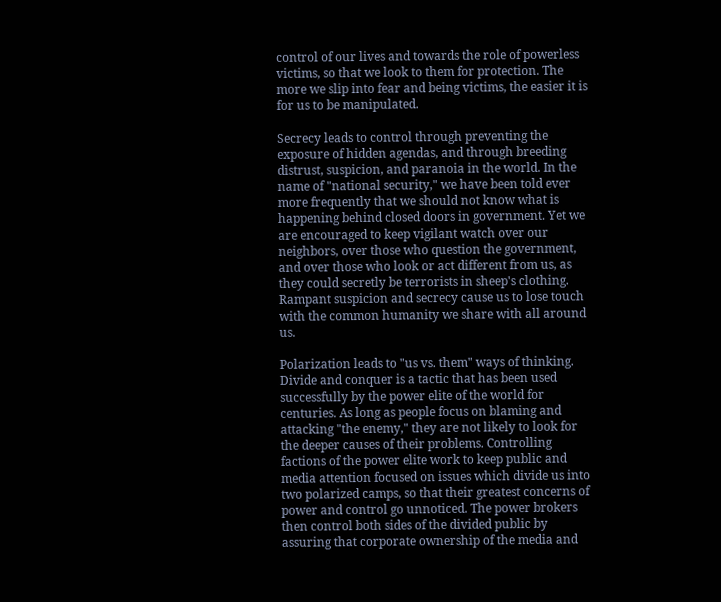control of our lives and towards the role of powerless victims, so that we look to them for protection. The more we slip into fear and being victims, the easier it is for us to be manipulated.

Secrecy leads to control through preventing the exposure of hidden agendas, and through breeding distrust, suspicion, and paranoia in the world. In the name of "national security," we have been told ever more frequently that we should not know what is happening behind closed doors in government. Yet we are encouraged to keep vigilant watch over our neighbors, over those who question the government, and over those who look or act different from us, as they could secretly be terrorists in sheep's clothing. Rampant suspicion and secrecy cause us to lose touch with the common humanity we share with all around us.

Polarization leads to "us vs. them" ways of thinking. Divide and conquer is a tactic that has been used successfully by the power elite of the world for centuries. As long as people focus on blaming and attacking "the enemy," they are not likely to look for the deeper causes of their problems. Controlling factions of the power elite work to keep public and media attention focused on issues which divide us into two polarized camps, so that their greatest concerns of power and control go unnoticed. The power brokers then control both sides of the divided public by assuring that corporate ownership of the media and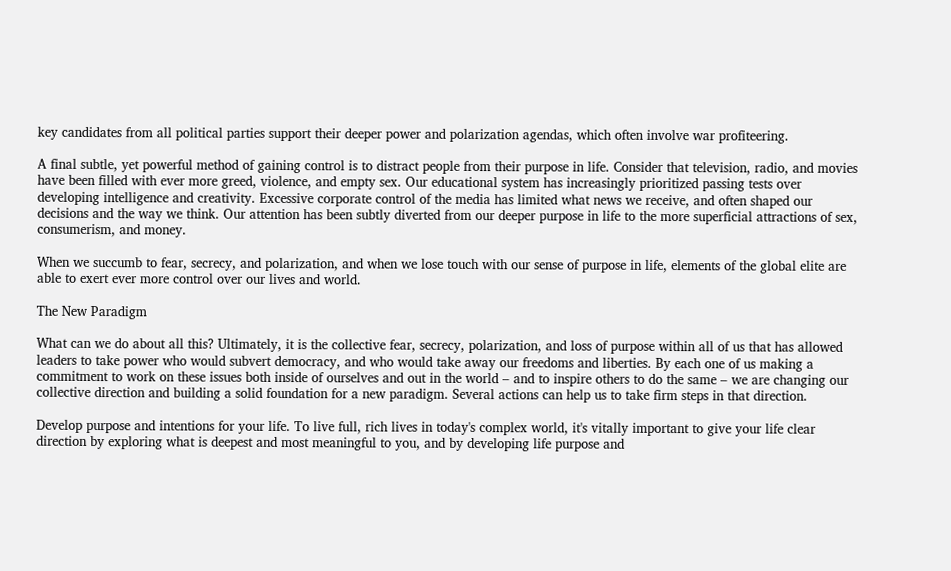key candidates from all political parties support their deeper power and polarization agendas, which often involve war profiteering.

A final subtle, yet powerful method of gaining control is to distract people from their purpose in life. Consider that television, radio, and movies have been filled with ever more greed, violence, and empty sex. Our educational system has increasingly prioritized passing tests over developing intelligence and creativity. Excessive corporate control of the media has limited what news we receive, and often shaped our decisions and the way we think. Our attention has been subtly diverted from our deeper purpose in life to the more superficial attractions of sex, consumerism, and money.

When we succumb to fear, secrecy, and polarization, and when we lose touch with our sense of purpose in life, elements of the global elite are able to exert ever more control over our lives and world.

The New Paradigm

What can we do about all this? Ultimately, it is the collective fear, secrecy, polarization, and loss of purpose within all of us that has allowed leaders to take power who would subvert democracy, and who would take away our freedoms and liberties. By each one of us making a commitment to work on these issues both inside of ourselves and out in the world – and to inspire others to do the same – we are changing our collective direction and building a solid foundation for a new paradigm. Several actions can help us to take firm steps in that direction.

Develop purpose and intentions for your life. To live full, rich lives in today's complex world, it's vitally important to give your life clear direction by exploring what is deepest and most meaningful to you, and by developing life purpose and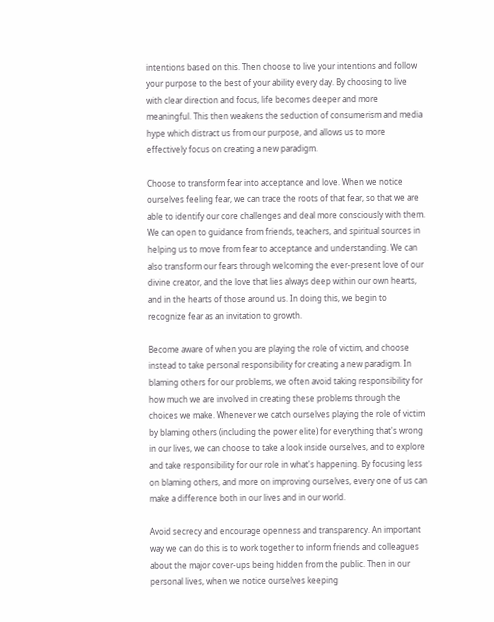intentions based on this. Then choose to live your intentions and follow your purpose to the best of your ability every day. By choosing to live with clear direction and focus, life becomes deeper and more meaningful. This then weakens the seduction of consumerism and media hype which distract us from our purpose, and allows us to more effectively focus on creating a new paradigm.

Choose to transform fear into acceptance and love. When we notice ourselves feeling fear, we can trace the roots of that fear, so that we are able to identify our core challenges and deal more consciously with them. We can open to guidance from friends, teachers, and spiritual sources in helping us to move from fear to acceptance and understanding. We can also transform our fears through welcoming the ever-present love of our divine creator, and the love that lies always deep within our own hearts, and in the hearts of those around us. In doing this, we begin to recognize fear as an invitation to growth.

Become aware of when you are playing the role of victim, and choose instead to take personal responsibility for creating a new paradigm. In blaming others for our problems, we often avoid taking responsibility for how much we are involved in creating these problems through the choices we make. Whenever we catch ourselves playing the role of victim by blaming others (including the power elite) for everything that's wrong in our lives, we can choose to take a look inside ourselves, and to explore and take responsibility for our role in what's happening. By focusing less on blaming others, and more on improving ourselves, every one of us can make a difference both in our lives and in our world.

Avoid secrecy and encourage openness and transparency. An important way we can do this is to work together to inform friends and colleagues about the major cover-ups being hidden from the public. Then in our personal lives, when we notice ourselves keeping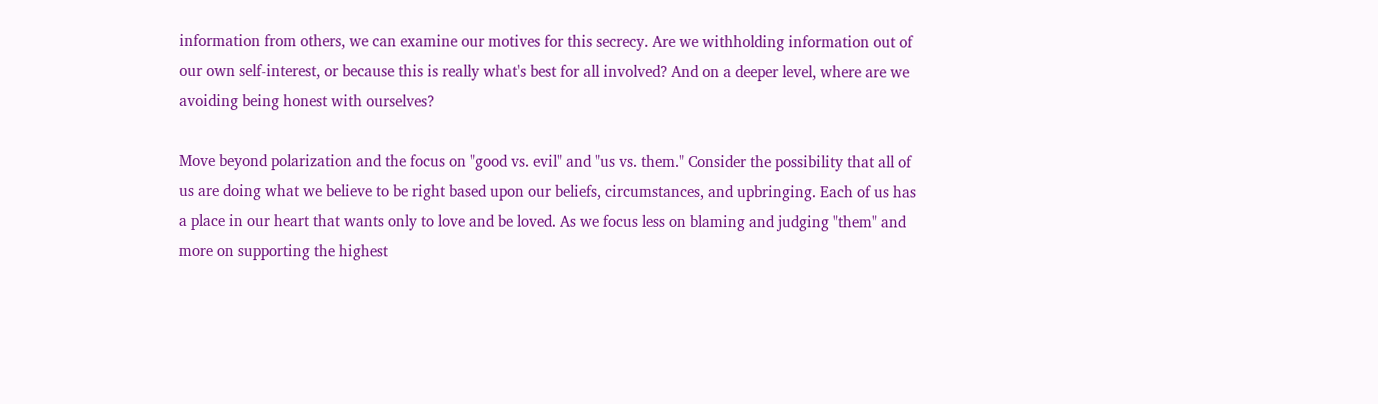information from others, we can examine our motives for this secrecy. Are we withholding information out of our own self-interest, or because this is really what's best for all involved? And on a deeper level, where are we avoiding being honest with ourselves?

Move beyond polarization and the focus on "good vs. evil" and "us vs. them." Consider the possibility that all of us are doing what we believe to be right based upon our beliefs, circumstances, and upbringing. Each of us has a place in our heart that wants only to love and be loved. As we focus less on blaming and judging "them" and more on supporting the highest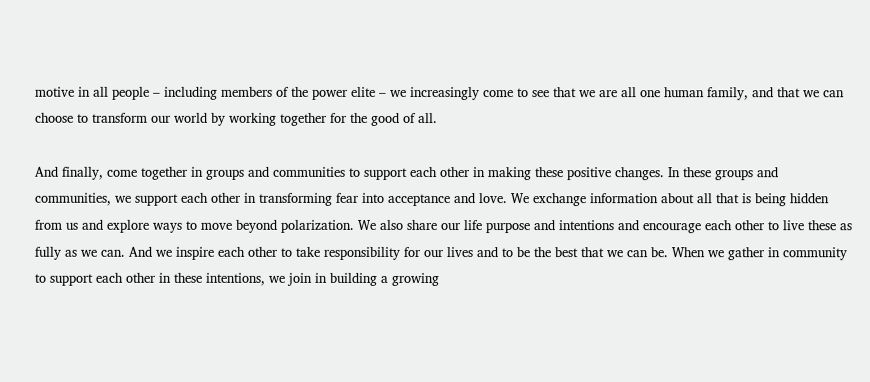motive in all people – including members of the power elite – we increasingly come to see that we are all one human family, and that we can choose to transform our world by working together for the good of all.

And finally, come together in groups and communities to support each other in making these positive changes. In these groups and communities, we support each other in transforming fear into acceptance and love. We exchange information about all that is being hidden from us and explore ways to move beyond polarization. We also share our life purpose and intentions and encourage each other to live these as fully as we can. And we inspire each other to take responsibility for our lives and to be the best that we can be. When we gather in community to support each other in these intentions, we join in building a growing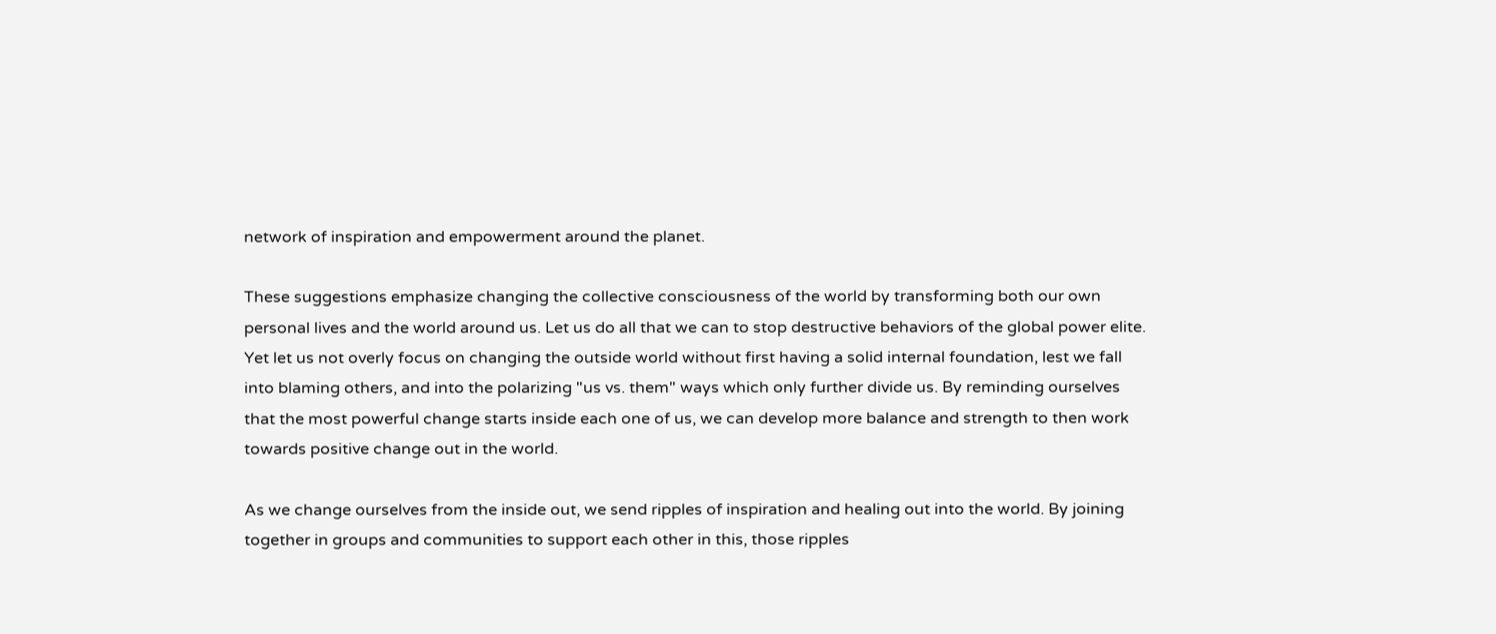network of inspiration and empowerment around the planet.

These suggestions emphasize changing the collective consciousness of the world by transforming both our own personal lives and the world around us. Let us do all that we can to stop destructive behaviors of the global power elite. Yet let us not overly focus on changing the outside world without first having a solid internal foundation, lest we fall into blaming others, and into the polarizing "us vs. them" ways which only further divide us. By reminding ourselves that the most powerful change starts inside each one of us, we can develop more balance and strength to then work towards positive change out in the world.

As we change ourselves from the inside out, we send ripples of inspiration and healing out into the world. By joining together in groups and communities to support each other in this, those ripples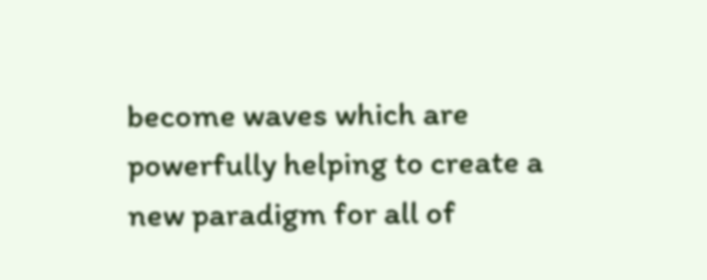become waves which are powerfully helping to create a new paradigm for all of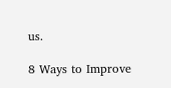us.

8 Ways to Improve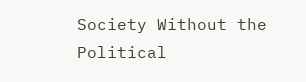Society Without the Political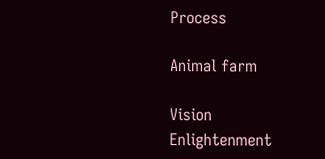Process

Animal farm

Vision    Enlightenment